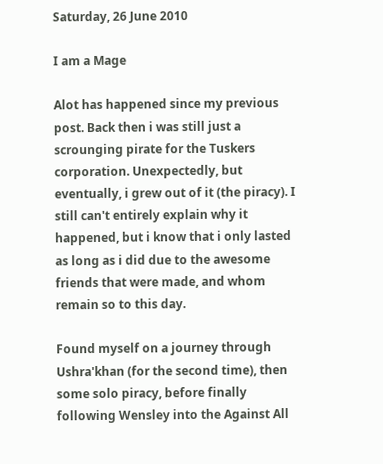Saturday, 26 June 2010

I am a Mage

Alot has happened since my previous post. Back then i was still just a scrounging pirate for the Tuskers corporation. Unexpectedly, but eventually, i grew out of it (the piracy). I still can't entirely explain why it happened, but i know that i only lasted as long as i did due to the awesome friends that were made, and whom remain so to this day.

Found myself on a journey through Ushra'khan (for the second time), then some solo piracy, before finally following Wensley into the Against All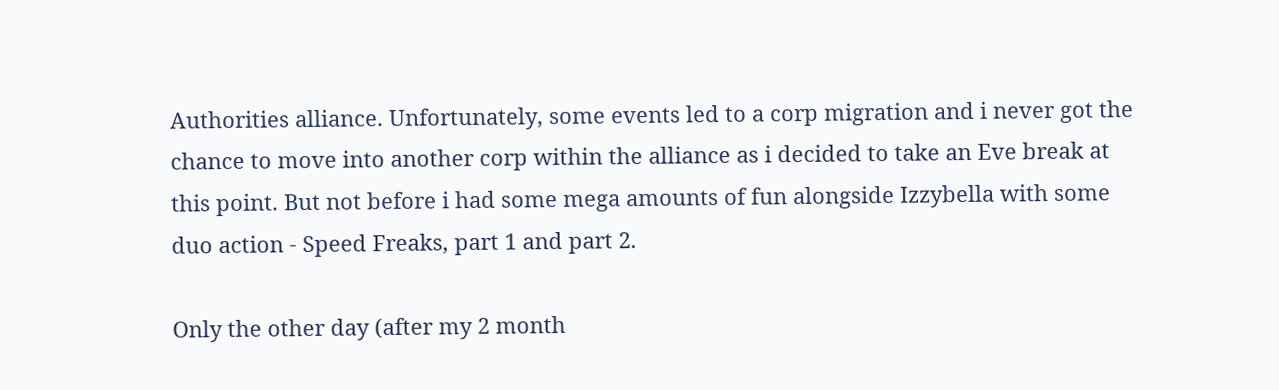Authorities alliance. Unfortunately, some events led to a corp migration and i never got the chance to move into another corp within the alliance as i decided to take an Eve break at this point. But not before i had some mega amounts of fun alongside Izzybella with some duo action - Speed Freaks, part 1 and part 2.

Only the other day (after my 2 month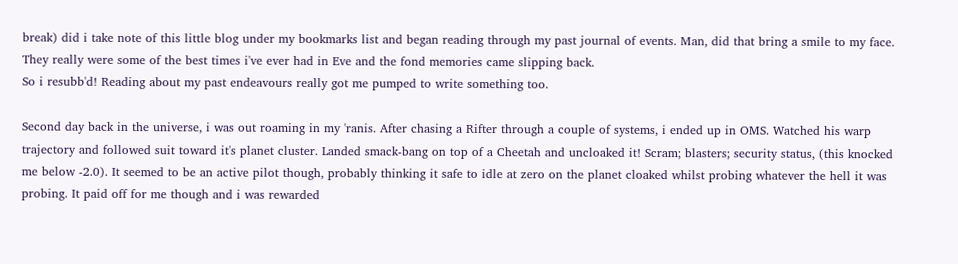break) did i take note of this little blog under my bookmarks list and began reading through my past journal of events. Man, did that bring a smile to my face. They really were some of the best times i've ever had in Eve and the fond memories came slipping back.
So i resubb'd! Reading about my past endeavours really got me pumped to write something too.

Second day back in the universe, i was out roaming in my 'ranis. After chasing a Rifter through a couple of systems, i ended up in OMS. Watched his warp trajectory and followed suit toward it's planet cluster. Landed smack-bang on top of a Cheetah and uncloaked it! Scram; blasters; security status, (this knocked me below -2.0). It seemed to be an active pilot though, probably thinking it safe to idle at zero on the planet cloaked whilst probing whatever the hell it was probing. It paid off for me though and i was rewarded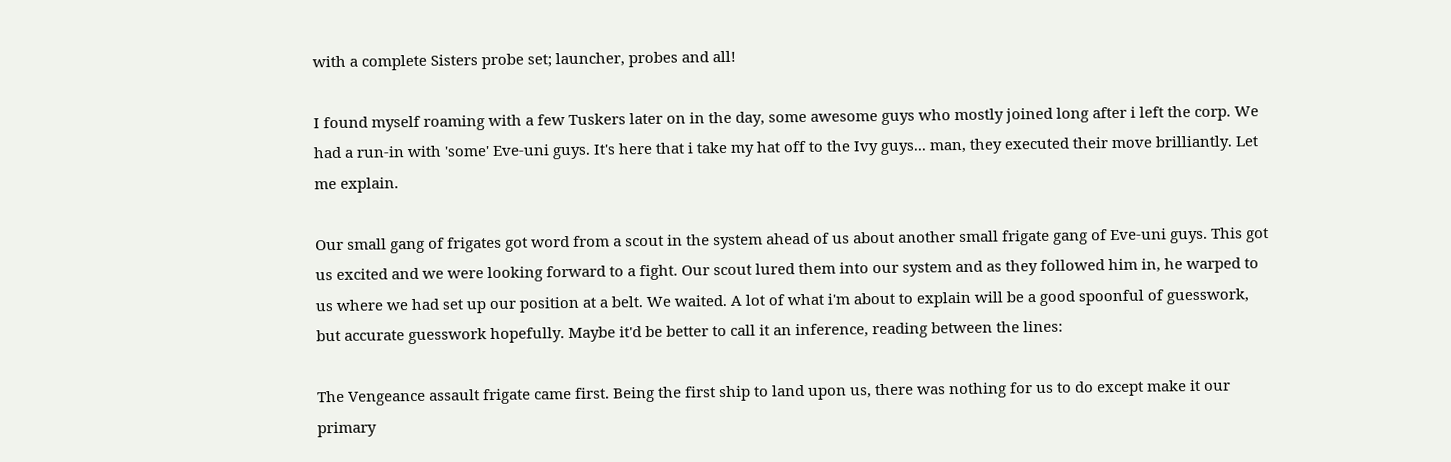with a complete Sisters probe set; launcher, probes and all!

I found myself roaming with a few Tuskers later on in the day, some awesome guys who mostly joined long after i left the corp. We had a run-in with 'some' Eve-uni guys. It's here that i take my hat off to the Ivy guys... man, they executed their move brilliantly. Let me explain.

Our small gang of frigates got word from a scout in the system ahead of us about another small frigate gang of Eve-uni guys. This got us excited and we were looking forward to a fight. Our scout lured them into our system and as they followed him in, he warped to us where we had set up our position at a belt. We waited. A lot of what i'm about to explain will be a good spoonful of guesswork, but accurate guesswork hopefully. Maybe it'd be better to call it an inference, reading between the lines:

The Vengeance assault frigate came first. Being the first ship to land upon us, there was nothing for us to do except make it our primary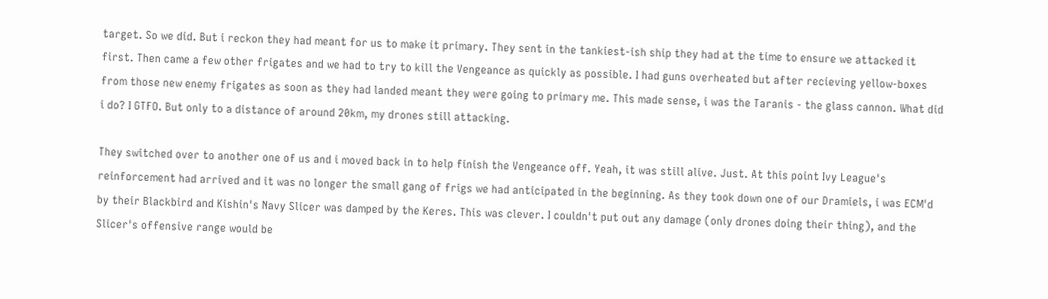target. So we did. But i reckon they had meant for us to make it primary. They sent in the tankiest-ish ship they had at the time to ensure we attacked it first. Then came a few other frigates and we had to try to kill the Vengeance as quickly as possible. I had guns overheated but after recieving yellow-boxes from those new enemy frigates as soon as they had landed meant they were going to primary me. This made sense, i was the Taranis - the glass cannon. What did i do? I GTFO. But only to a distance of around 20km, my drones still attacking.

They switched over to another one of us and i moved back in to help finish the Vengeance off. Yeah, it was still alive. Just. At this point Ivy League's reinforcement had arrived and it was no longer the small gang of frigs we had anticipated in the beginning. As they took down one of our Dramiels, i was ECM'd by their Blackbird and Kishin's Navy Slicer was damped by the Keres. This was clever. I couldn't put out any damage (only drones doing their thing), and the Slicer's offensive range would be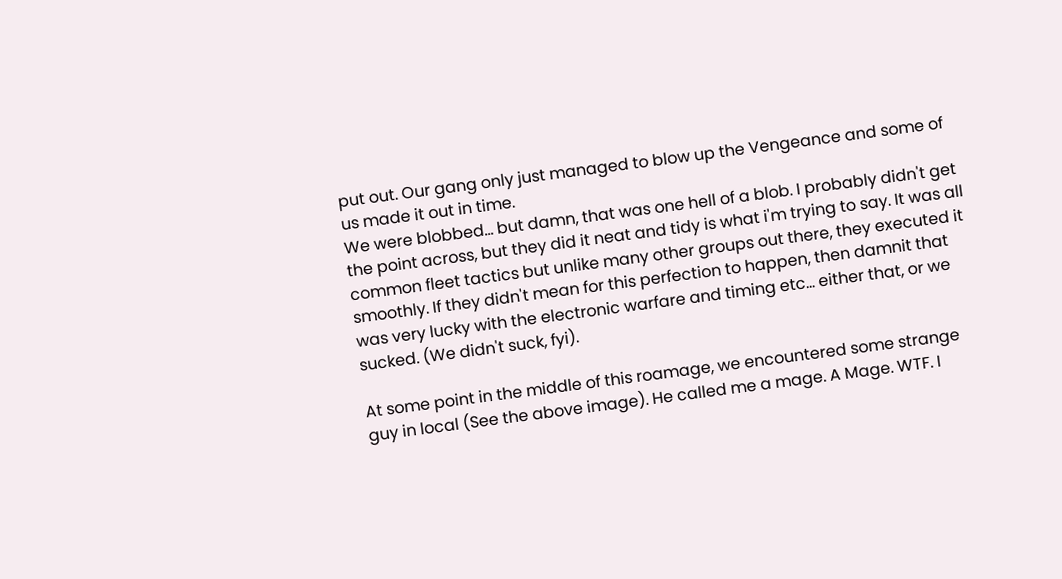put out. Our gang only just managed to blow up the Vengeance and some of us made it out in time.
We were blobbed... but damn, that was one hell of a blob. I probably didn't get the point across, but they did it neat and tidy is what i'm trying to say. It was all common fleet tactics but unlike many other groups out there, they executed it smoothly. If they didn't mean for this perfection to happen, then damnit that was very lucky with the electronic warfare and timing etc... either that, or we sucked. (We didn't suck, fyi).

At some point in the middle of this roamage, we encountered some strange guy in local (See the above image). He called me a mage. A Mage. WTF. I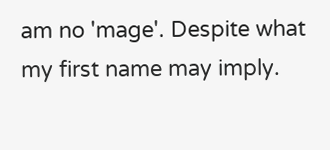am no 'mage'. Despite what my first name may imply.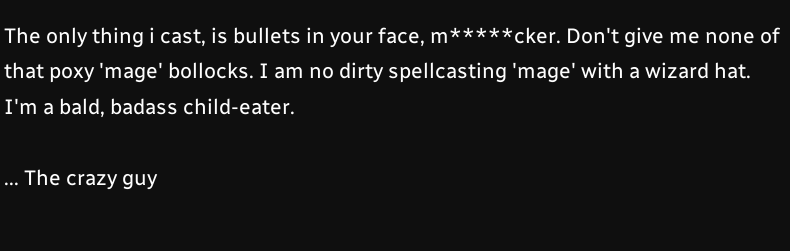The only thing i cast, is bullets in your face, m*****cker. Don't give me none of that poxy 'mage' bollocks. I am no dirty spellcasting 'mage' with a wizard hat. I'm a bald, badass child-eater.

... The crazy guy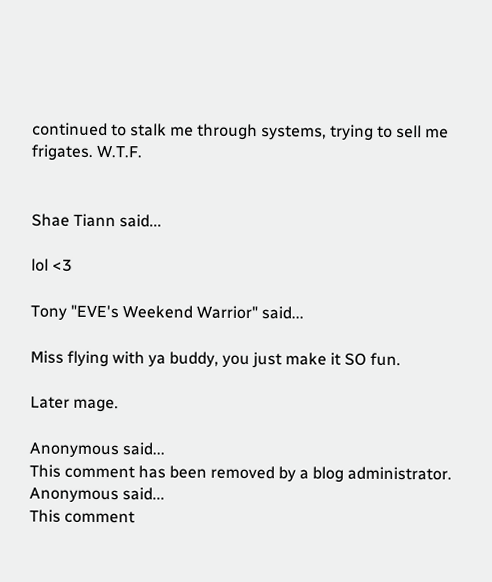continued to stalk me through systems, trying to sell me frigates. W.T.F.


Shae Tiann said...

lol <3

Tony "EVE's Weekend Warrior" said...

Miss flying with ya buddy, you just make it SO fun.

Later mage.

Anonymous said...
This comment has been removed by a blog administrator.
Anonymous said...
This comment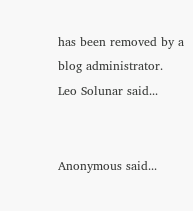has been removed by a blog administrator.
Leo Solunar said...


Anonymous said...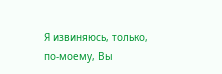Я извиняюсь, только, по-моему, Вы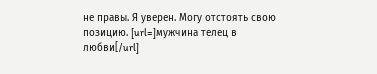не правы. Я уверен. Могу отстоять свою позицию. [url=]мужчина телец в любви[/url]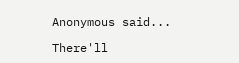Anonymous said...

There'll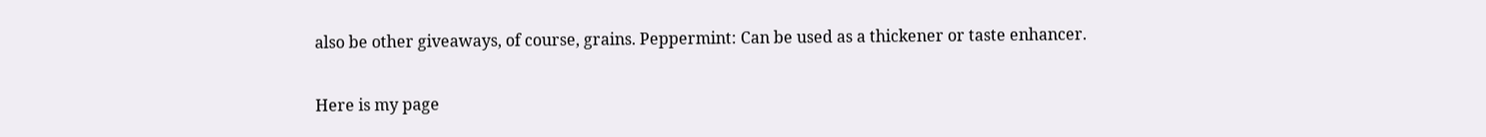also be other giveaways, of course, grains. Peppermint: Can be used as a thickener or taste enhancer.

Here is my page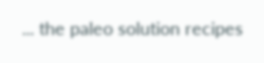... the paleo solution recipes